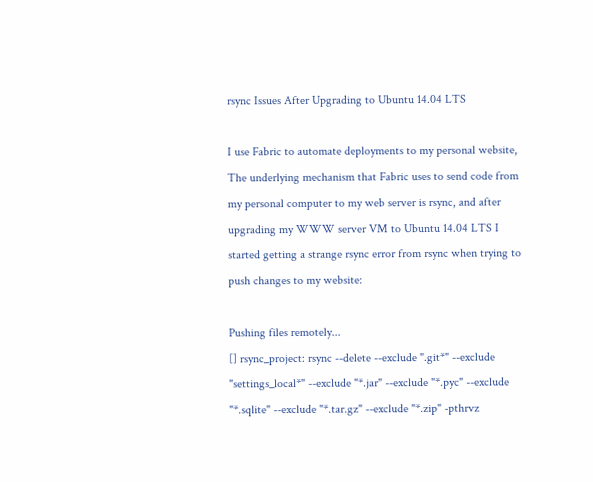rsync Issues After Upgrading to Ubuntu 14.04 LTS

I use Fabric to automate deployments to my personal website,  The underlying mechanism that Fabric uses to send code from my personal computer to my web server is rsync, and after upgrading my WWW server VM to Ubuntu 14.04 LTS I started getting a strange rsync error from rsync when trying to push changes to my website:

Pushing files remotely...
[] rsync_project: rsync --delete --exclude ".git*" --exclude "settings_local*" --exclude "*.jar" --exclude "*.pyc" --exclude "*.sqlite" --exclude "*.tar.gz" --exclude "*.zip" -pthrvz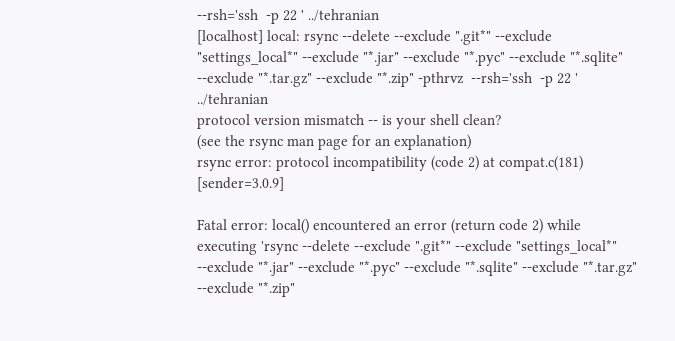--rsh='ssh  -p 22 ' ../tehranian
[localhost] local: rsync --delete --exclude ".git*" --exclude "settings_local*" --exclude "*.jar" --exclude "*.pyc" --exclude "*.sqlite" --exclude "*.tar.gz" --exclude "*.zip" -pthrvz  --rsh='ssh  -p 22 ' ../tehranian
protocol version mismatch -- is your shell clean?
(see the rsync man page for an explanation)
rsync error: protocol incompatibility (code 2) at compat.c(181) [sender=3.0.9]

Fatal error: local() encountered an error (return code 2) while executing 'rsync --delete --exclude ".git*" --exclude "settings_local*" --exclude "*.jar" --exclude "*.pyc" --exclude "*.sqlite" --exclude "*.tar.gz" --exclude "*.zip"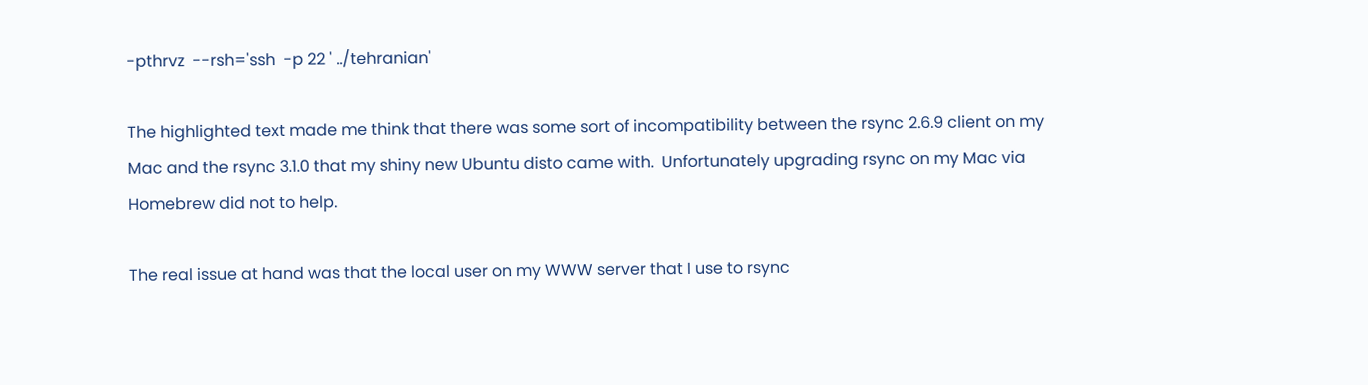-pthrvz  --rsh='ssh  -p 22 ' ../tehranian'

The highlighted text made me think that there was some sort of incompatibility between the rsync 2.6.9 client on my Mac and the rsync 3.1.0 that my shiny new Ubuntu disto came with.  Unfortunately upgrading rsync on my Mac via Homebrew did not to help.

The real issue at hand was that the local user on my WWW server that I use to rsync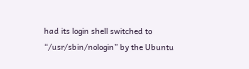had its login shell switched to “/usr/sbin/nologin” by the Ubuntu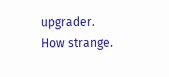upgrader.  How strange.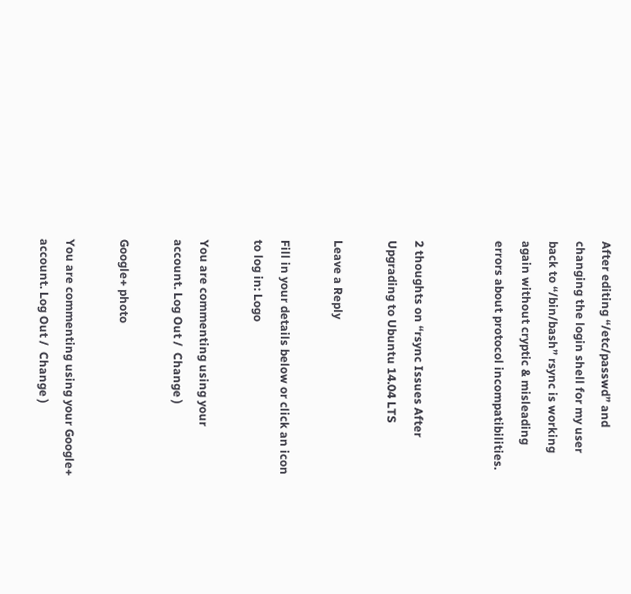After editing “/etc/passwd” and changing the login shell for my user back to “/bin/bash” rsync is working again without cryptic & misleading errors about protocol incompatibilities.


2 thoughts on “rsync Issues After Upgrading to Ubuntu 14.04 LTS

Leave a Reply

Fill in your details below or click an icon to log in: Logo

You are commenting using your account. Log Out /  Change )

Google+ photo

You are commenting using your Google+ account. Log Out /  Change )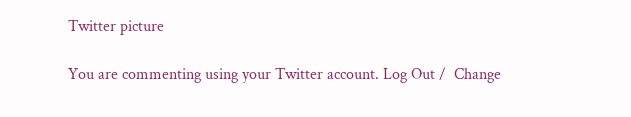Twitter picture

You are commenting using your Twitter account. Log Out /  Change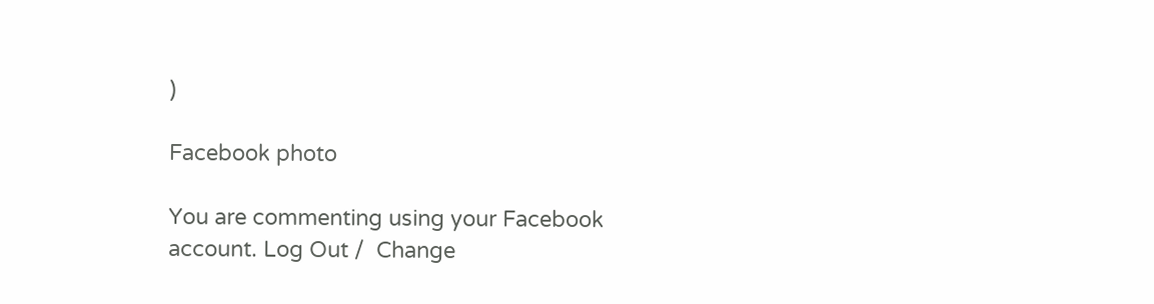)

Facebook photo

You are commenting using your Facebook account. Log Out /  Change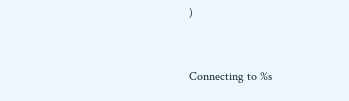)


Connecting to %s